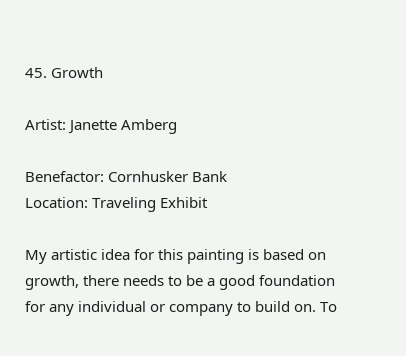45. Growth

Artist: Janette Amberg

Benefactor: Cornhusker Bank
Location: Traveling Exhibit

My artistic idea for this painting is based on growth, there needs to be a good foundation for any individual or company to build on. To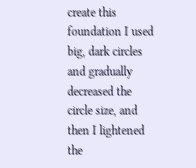create this foundation I used big, dark circles and gradually decreased the circle size, and then I lightened the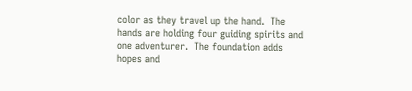color as they travel up the hand.  The hands are holding four guiding spirits and one adventurer.  The foundation adds hopes and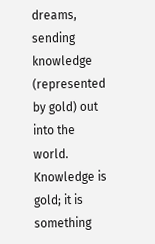dreams, sending knowledge (represented by gold) out into the world.  Knowledge is gold; it is something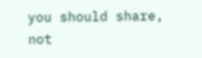you should share, not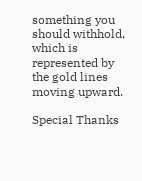something you should withhold, which is represented by the gold lines moving upward.

Special Thanks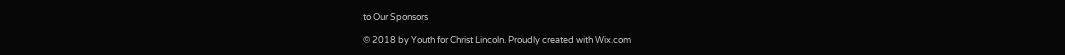to Our Sponsors

© 2018 by Youth for Christ Lincoln. Proudly created with Wix.com